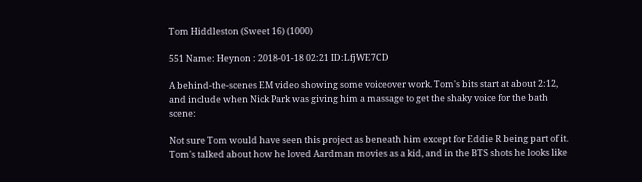Tom Hiddleston (Sweet 16) (1000)

551 Name: Heynon : 2018-01-18 02:21 ID:LfjWE7CD

A behind-the-scenes EM video showing some voiceover work. Tom's bits start at about 2:12, and include when Nick Park was giving him a massage to get the shaky voice for the bath scene:

Not sure Tom would have seen this project as beneath him except for Eddie R being part of it. Tom's talked about how he loved Aardman movies as a kid, and in the BTS shots he looks like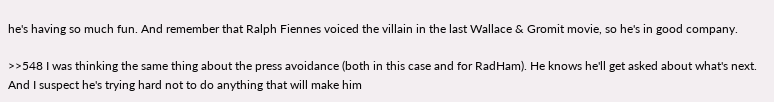he's having so much fun. And remember that Ralph Fiennes voiced the villain in the last Wallace & Gromit movie, so he's in good company.

>>548 I was thinking the same thing about the press avoidance (both in this case and for RadHam). He knows he'll get asked about what's next. And I suspect he's trying hard not to do anything that will make him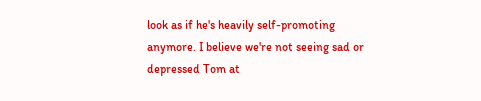look as if he's heavily self-promoting anymore. I believe we're not seeing sad or depressed Tom at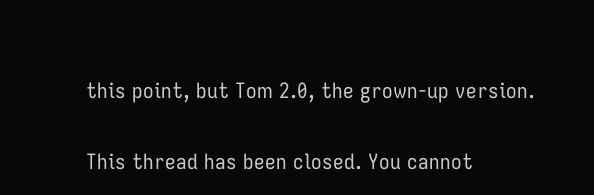this point, but Tom 2.0, the grown-up version.

This thread has been closed. You cannot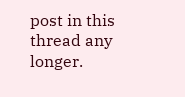post in this thread any longer.